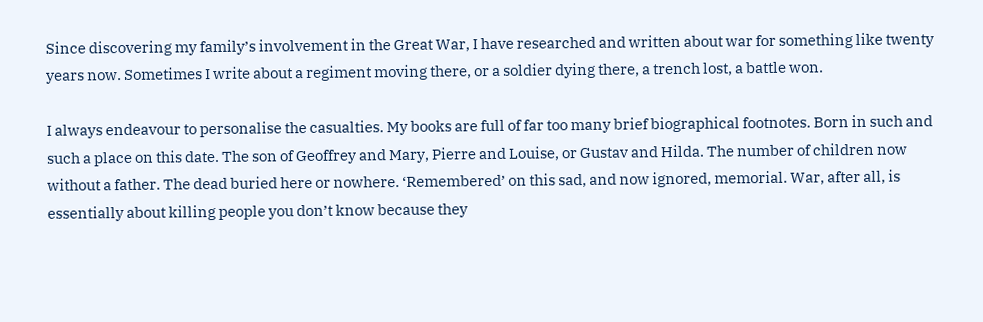Since discovering my family’s involvement in the Great War, I have researched and written about war for something like twenty years now. Sometimes I write about a regiment moving there, or a soldier dying there, a trench lost, a battle won.

I always endeavour to personalise the casualties. My books are full of far too many brief biographical footnotes. Born in such and such a place on this date. The son of Geoffrey and Mary, Pierre and Louise, or Gustav and Hilda. The number of children now without a father. The dead buried here or nowhere. ‘Remembered’ on this sad, and now ignored, memorial. War, after all, is essentially about killing people you don’t know because they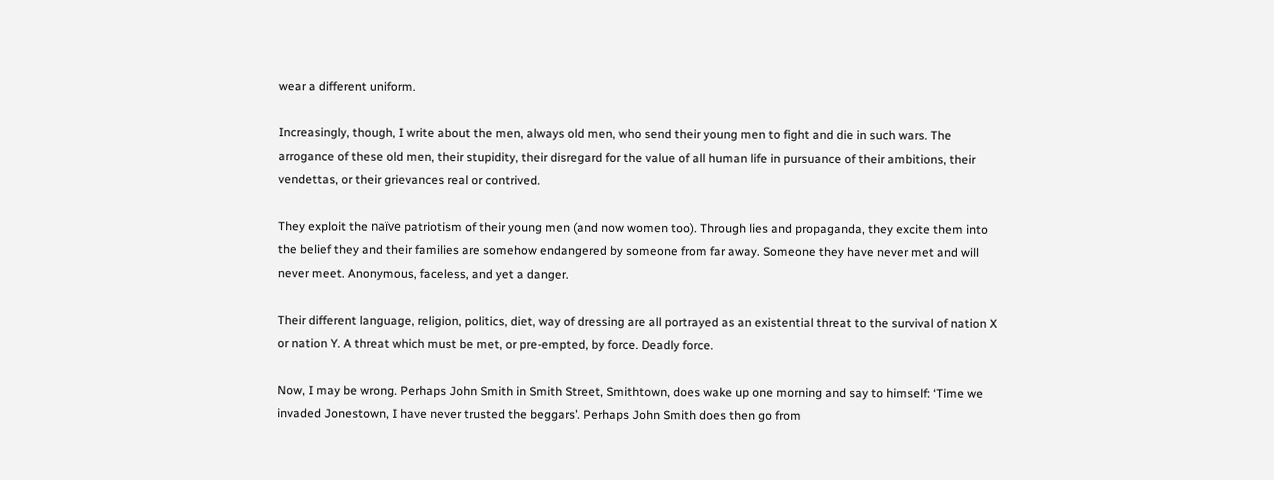wear a different uniform.

Increasingly, though, I write about the men, always old men, who send their young men to fight and die in such wars. The arrogance of these old men, their stupidity, their disregard for the value of all human life in pursuance of their ambitions, their vendettas, or their grievances real or contrived.

They exploit the naïve patriotism of their young men (and now women too). Through lies and propaganda, they excite them into the belief they and their families are somehow endangered by someone from far away. Someone they have never met and will never meet. Anonymous, faceless, and yet a danger.

Their different language, religion, politics, diet, way of dressing are all portrayed as an existential threat to the survival of nation X or nation Y. A threat which must be met, or pre-empted, by force. Deadly force.

Now, I may be wrong. Perhaps John Smith in Smith Street, Smithtown, does wake up one morning and say to himself: ‘Time we invaded Jonestown, I have never trusted the beggars’. Perhaps John Smith does then go from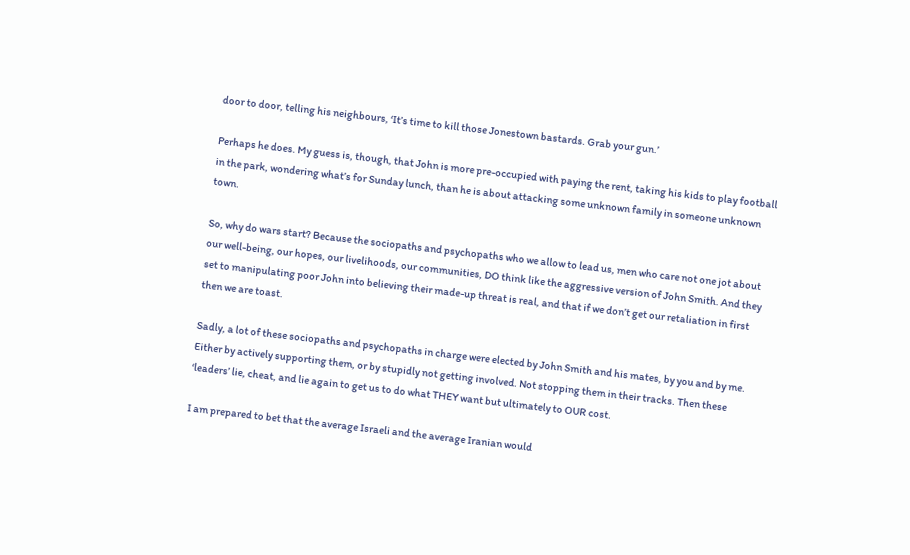door to door, telling his neighbours, ‘It’s time to kill those Jonestown bastards. Grab your gun.’

Perhaps he does. My guess is, though, that John is more pre-occupied with paying the rent, taking his kids to play football in the park, wondering what’s for Sunday lunch, than he is about attacking some unknown family in someone unknown town.

So, why do wars start? Because the sociopaths and psychopaths who we allow to lead us, men who care not one jot about our well-being, our hopes, our livelihoods, our communities, DO think like the aggressive version of John Smith. And they set to manipulating poor John into believing their made-up threat is real, and that if we don’t get our retaliation in first then we are toast.

Sadly, a lot of these sociopaths and psychopaths in charge were elected by John Smith and his mates, by you and by me. Either by actively supporting them, or by stupidly not getting involved. Not stopping them in their tracks. Then these ‘leaders’ lie, cheat, and lie again to get us to do what THEY want but ultimately to OUR cost.

I am prepared to bet that the average Israeli and the average Iranian would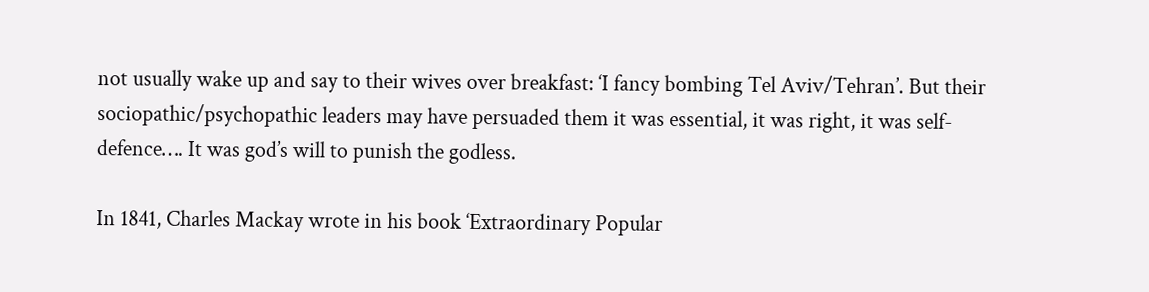not usually wake up and say to their wives over breakfast: ‘I fancy bombing Tel Aviv/Tehran’. But their sociopathic/psychopathic leaders may have persuaded them it was essential, it was right, it was self-defence…. It was god’s will to punish the godless.

In 1841, Charles Mackay wrote in his book ‘Extraordinary Popular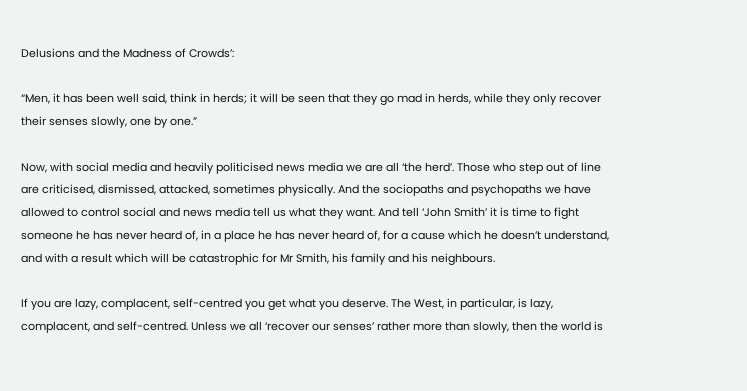Delusions and the Madness of Crowds’:

“Men, it has been well said, think in herds; it will be seen that they go mad in herds, while they only recover their senses slowly, one by one.”

Now, with social media and heavily politicised news media we are all ‘the herd’. Those who step out of line are criticised, dismissed, attacked, sometimes physically. And the sociopaths and psychopaths we have allowed to control social and news media tell us what they want. And tell ‘John Smith’ it is time to fight someone he has never heard of, in a place he has never heard of, for a cause which he doesn’t understand, and with a result which will be catastrophic for Mr Smith, his family and his neighbours.

If you are lazy, complacent, self-centred you get what you deserve. The West, in particular, is lazy, complacent, and self-centred. Unless we all ‘recover our senses’ rather more than slowly, then the world is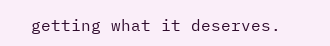getting what it deserves.